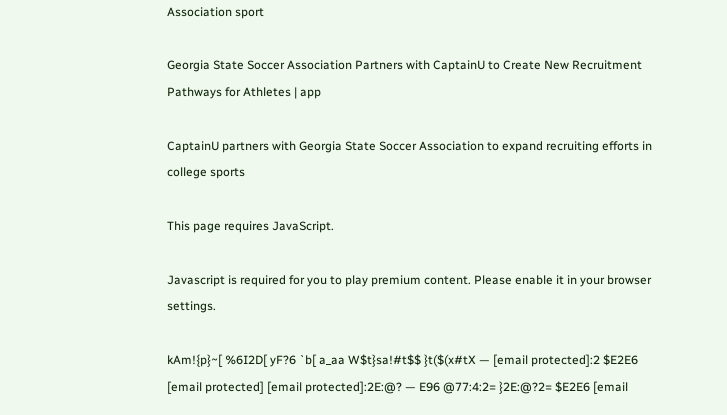Association sport

Georgia State Soccer Association Partners with CaptainU to Create New Recruitment Pathways for Athletes | app

CaptainU partners with Georgia State Soccer Association to expand recruiting efforts in college sports

This page requires JavaScript.

Javascript is required for you to play premium content. Please enable it in your browser settings.

kAm!{p}~[ %6I2D[ yF?6 `b[ a_aa W$t}sa!#t$$ }t($(x#tX — [email protected]:2 $E2E6 [email protected] [email protected]:2E:@? — E96 @77:4:2= }2E:@?2= $E2E6 [email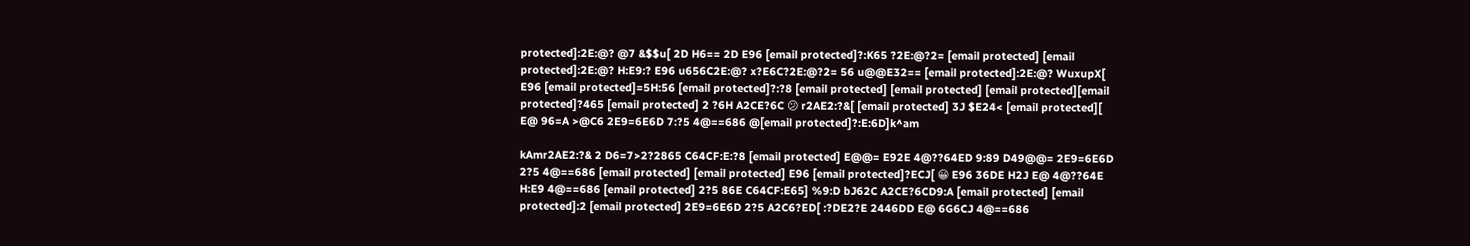protected]:2E:@? @7 &$$u[ 2D H6== 2D E96 [email protected]?:K65 ?2E:@?2= [email protected] [email protected]:2E:@? H:E9:? E96 u656C2E:@? x?E6C?2E:@?2= 56 u@@E32== [email protected]:2E:@? WuxupX[ E96 [email protected]=5H:56 [email protected]?:?8 [email protected] [email protected] [email protected][email protected]?465 [email protected] 2 ?6H A2CE?6C 😕 r2AE2:?&[ [email protected] 3J $E24< [email protected][ E@ 96=A >@C6 2E9=6E6D 7:?5 4@==686 @[email protected]?:E:6D]k^am

kAmr2AE2:?& 2 D6=7>2?2865 C64CF:E:?8 [email protected] E@@= E92E 4@??64ED 9:89 D49@@= 2E9=6E6D 2?5 4@==686 [email protected] [email protected] E96 [email protected]?ECJ[ 😀 E96 36DE H2J E@ 4@??64E H:E9 4@==686 [email protected] 2?5 86E C64CF:E65] %9:D bJ62C A2CE?6CD9:A [email protected] [email protected]:2 [email protected] 2E9=6E6D 2?5 A2C6?ED[ :?DE2?E 2446DD E@ 6G6CJ 4@==686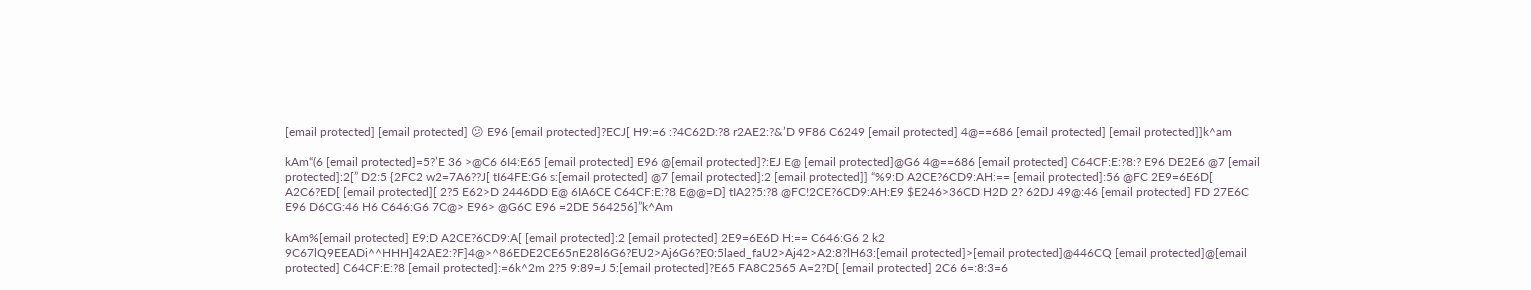[email protected] [email protected] 😕 E96 [email protected]?ECJ[ H9:=6 :?4C62D:?8 r2AE2:?&’D 9F86 C6249 [email protected] 4@==686 [email protected] [email protected]]k^am

kAm“(6 [email protected]=5?’E 36 >@C6 6I4:E65 [email protected] E96 @[email protected]?:EJ E@ [email protected]@G6 4@==686 [email protected] C64CF:E:?8:? E96 DE2E6 @7 [email protected]:2[” D2:5 {2FC2 w2=7A6??J[ tI64FE:G6 s:[email protected] @7 [email protected]:2 [email protected]] “%9:D A2CE?6CD9:AH:== [email protected]:56 @FC 2E9=6E6D[ A2C6?ED[ [email protected][ 2?5 E62>D 2446DD E@ 6IA6CE C64CF:E:?8 E@@=D] tIA2?5:?8 @FC!2CE?6CD9:AH:E9 $E246>36CD H2D 2? 62DJ 49@:46 [email protected] FD 27E6C E96 D6CG:46 H6 C646:G6 7C@> E96> @G6C E96 =2DE 564256]”k^Am

kAm%[email protected] E9:D A2CE?6CD9:A[ [email protected]:2 [email protected] 2E9=6E6D H:== C646:G6 2 k2 9C67lQ9EEADi^^HHH]42AE2:?F]4@>^86EDE2CE65nE28l6G6?EU2>Aj6G6?E0:5laed_faU2>Aj42>A2:8?lH63:[email protected]>[email protected]@446CQ [email protected]@[email protected] C64CF:E:?8 [email protected]:=6k^2m 2?5 9:89=J 5:[email protected]?E65 FA8C2565 A=2?D[ [email protected] 2C6 6=:8:3=6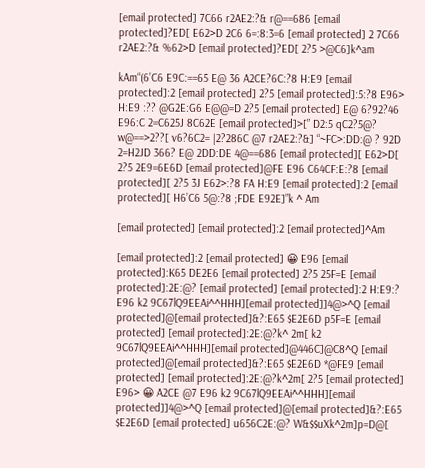[email protected] 7C66 r2AE2:?& r@==686 [email protected]?ED[ E62>D 2C6 6=:8:3=6 [email protected] 2 7C66 r2AE2:?& %62>D [email protected]?ED[ 2?5 >@C6]k^am

kAm“(6’C6 E9C:==65 E@ 36 A2CE?6C:?8 H:E9 [email protected]:2 [email protected] 2?5 [email protected]:5:?8 E96> H:E9 :?? @G2E:G6 E@@=D 2?5 [email protected] E@ 6?92?46 E96:C 2=C625J 8C62E [email protected]>[” D2:5 qC2?5@? w@==>2??[ v6?6C2= |2?286C @7 r2AE2:?&] “~FC>:DD:@ ? 92D 2=H2JD 366? E@ 2DD:DE 4@==686 [email protected][ E62>D[ 2?5 2E9=6E6D [email protected]@FE E96 C64CF:E:?8 [email protected][ 2?5 3J E62>:?8 FA H:E9 [email protected]:2 [email protected][ H6’C6 5@:?8 ;FDE E92E]”k ^ Am

[email protected] [email protected]:2 [email protected]^Am

[email protected]:2 [email protected] 😀 E96 [email protected]:K65 DE2E6 [email protected] 2?5 25F=E [email protected]:2E:@? [email protected] [email protected]:2 H:E9:? E96 k2 9C67lQ9EEAi^^HHH][email protected]]4@>^Q [email protected]@[email protected]&?:E65 $E2E6D p5F=E [email protected] [email protected]:2E:@?k^ 2m[ k2 9C67lQ9EEAi^^HHH][email protected]@446C]@C8^Q [email protected]@[email protected]&?:E65 $E2E6D *@FE9 [email protected] [email protected]:2E:@?k^2m[ 2?5 [email protected] E96> 😀 A2CE @7 E96 k2 9C67lQ9EEAi^^HHH][email protected]]4@>^Q [email protected]@[email protected]&?:E65 $E2E6D [email protected] u656C2E:@? W&$$uXk^2m]p=D@[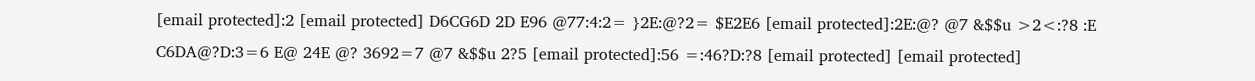[email protected]:2 [email protected] D6CG6D 2D E96 @77:4:2= }2E:@?2= $E2E6 [email protected]:2E:@? @7 &$$u >2<:?8 :E C6DA@?D:3=6 E@ 24E @? 3692=7 @7 &$$u 2?5 [email protected]:56 =:46?D:?8 [email protected] [email protected]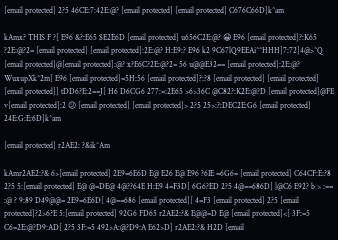[email protected] 2?5 46CE:7:42E:@? [email protected] [email protected] C676C66D]k^am

kAmx? THIS F ?[ E96 &?:E65 $E2E6D [email protected] u656C2E:@? 😀 E96 [email protected]?:K65 ?2E:@?2= [email protected] [email protected]:2E:@? H:E9:? E96 k2 9C67lQ9EEAi^^HHH]7:72]4@>^Q [email protected]@[email protected]:@? x?E6C?2E:@?2= 56 u@@E32== [email protected]:2E:@? WuxupXk^2m[ E96 [email protected]=5H:56 [email protected]?:?8 [email protected] [email protected] [email protected]] tDD6?E:2==J[ H6 D6CG6 277:=:2E65 >6>36C @C82?:K2E:@?D [email protected]@FE v[email protected]:2 😕 [email protected] [email protected]> 2?5 25>:?:DEC2E:G6 [email protected] 24E:G:E:6D]k^am

[email protected] r2AE2: ?&ik^Am

kAmr2AE2:?& 6>[email protected] 2E9=6E6D E@ E26 E@ E96 ?6IE =6G6= [email protected] C64CF:E:?8 2?5 5:[email protected] E@ @=DE@ 4@??64E H:E9 4=F3D[ 6G6?ED 2?5 4@==686D] |@C6 E92? b > :== :@ ? 9:89 D49@@= 2E9=6E6D[ 4@==686 [email protected][ 4=F3 [email protected] 2?5 [email protected]?2>6?E 5:[email protected] 92G6 FD65 r2AE2:?& E@@=D E@ [email protected]<[ 3F:=5 C6=2E:@?D9:AD[ 2?5 3F:=5 492>A:@?D9:A E62>D] r2AE2:?& H2D [email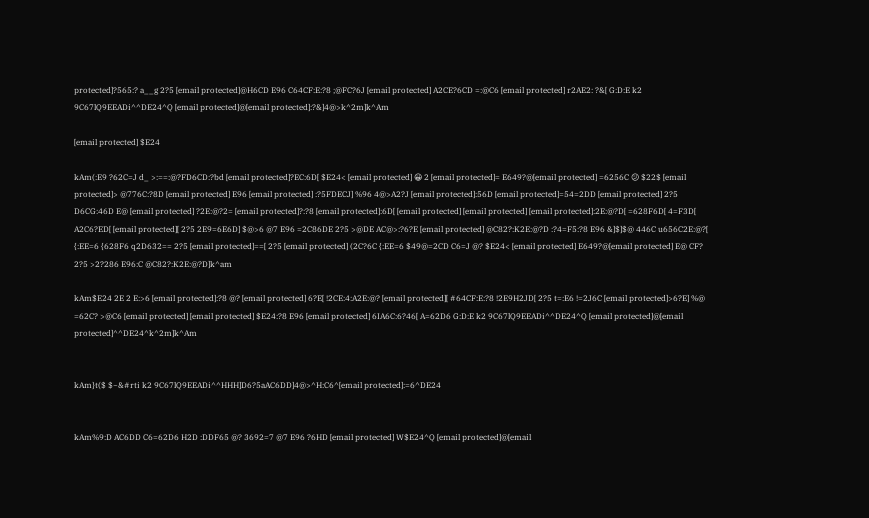protected]?565:? a__g 2?5 [email protected]@H6CD E96 C64CF:E:?8 ;@FC?6J [email protected] A2CE?6CD =:@C6 [email protected] r2AE2: ?&[ G:D:E k2 9C67lQ9EEADi^^DE24^Q [email protected]@[email protected]:?&]4@>k^2m]k^Am

[email protected] $E24

kAm(:E9 ?62C=J d_ >:==:@?FD6CD:?bd [email protected]?EC:6D[ $E24< [email protected] 😀 2 [email protected]= E649?@[email protected] =6256C 😕 $22$ [email protected]> @776C:?8D [email protected] E96 [email protected] :?5FDECJ] %96 4@>A2?J [email protected]:56D [email protected]=54=2DD [email protected] 2?5 D6CG:46D E@ [email protected] ?2E:@?2= [email protected]?:?8 [email protected]:6D[ [email protected] [email protected] [email protected]:2E:@?D[ =628F6D[ 4=F3D[ A2C6?ED[ [email protected][ 2?5 2E9=6E6D] $@>6 @7 E96 =2C86DE 2?5 >@DE AC@>:?6?E [email protected] @C82?:K2E:@?D :?4=F5:?8 E96 &]$]$@ 446C u656C2E:@?[ {:EE=6 {628F6 q2D632== 2?5 [email protected]==[ 2?5 [email protected] (2C?6C {:EE=6 $49@=2CD C6=J @? $E24< [email protected] E649?@[email protected] E@ CF? 2?5 >2?286 E96:C @C82?:K2E:@?D]k^am

kAm$E24 2E 2 E:>6 [email protected]:?8 @? [email protected] 6?E[ !2CE:4:A2E:@? [email protected][ #64CF:E:?8 !2E9H2JD[ 2?5 t=:E6 !=2J6C [email protected]>6?E] %@ =62C? >@C6 [email protected] [email protected] $E24:?8 E96 [email protected] 6IA6C:6?46[ A=62D6 G:D:E k2 9C67lQ9EEADi^^DE24^Q [email protected]@[email protected]^^DE24^k^2m]k^Am


kAm}t($ $~&#rti k2 9C67lQ9EEADi^^HHH]D6?5aAC6DD]4@>^H:C6^[email protected]:=6^DE24


kAm%9:D AC6DD C6=62D6 H2D :DDF65 @? 3692=7 @7 E96 ?6HD [email protected] W$E24^Q [email protected]@[email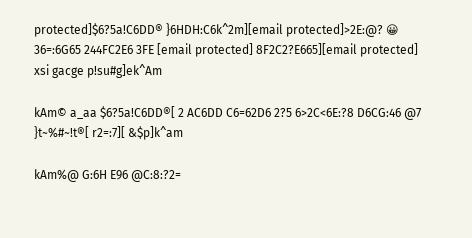protected]$6?5a!C6DD® }6HDH:C6k^2m][email protected]>2E:@? 😀 36=:6G65 244FC2E6 3FE [email protected] 8F2C2?E665][email protected] xsi gacge p!su#g]ek^Am

kAm© a_aa $6?5a!C6DD®[ 2 AC6DD C6=62D6 2?5 6>2C<6E:?8 D6CG:46 @7 }t~%#~!t®[ r2=:7][ &$p]k^am

kAm%@ G:6H E96 @C:8:?2=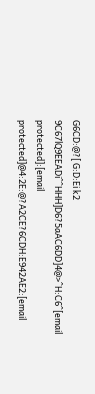G6CD:@?[ G:D:Ei k2 9C67lQ9EEADi^^HHH]D6?5aAC6DD]4@>^H:C6^[email protected]:[email protected]@4:2E:@?A2CE?6CDH:E942AE2:[email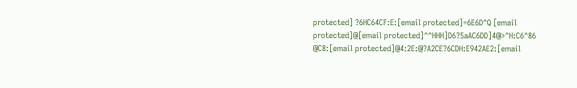protected] ?6HC64CF:E:[email protected]=6E6D^Q [email protected]@[email protected]^^HHH]D6?5aAC6DD]4@>^H:C6^86 @C8:[email protected]@4:2E:@?A2CE?6CDH:E942AE2:[email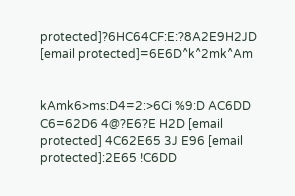protected]?6HC64CF:E:?8A2E9H2JD [email protected]=6E6D^k^2mk^Am


kAmk6>ms:D4=2:>6Ci %9:D AC6DD C6=62D6 4@?E6?E H2D [email protected] 4C62E65 3J E96 [email protected]:2E65 !C6DD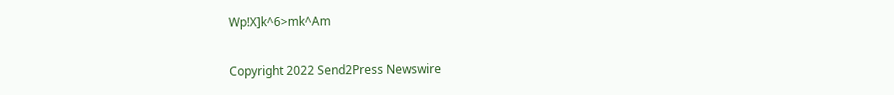Wp!X]k^6>mk^Am

Copyright 2022 Send2Press Newswire